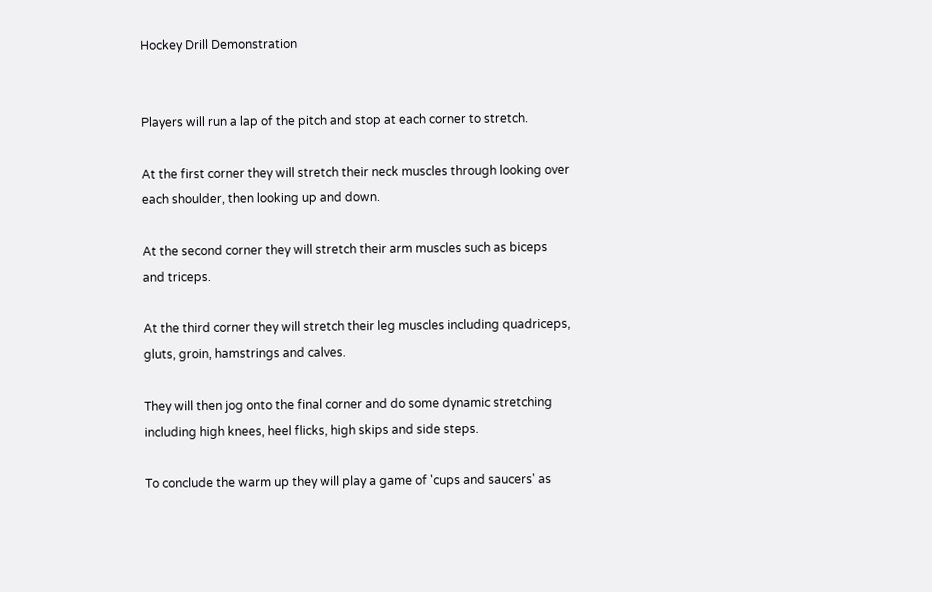Hockey Drill Demonstration


Players will run a lap of the pitch and stop at each corner to stretch.

At the first corner they will stretch their neck muscles through looking over each shoulder, then looking up and down.

At the second corner they will stretch their arm muscles such as biceps and triceps.

At the third corner they will stretch their leg muscles including quadriceps, gluts, groin, hamstrings and calves.

They will then jog onto the final corner and do some dynamic stretching including high knees, heel flicks, high skips and side steps.

To conclude the warm up they will play a game of 'cups and saucers' as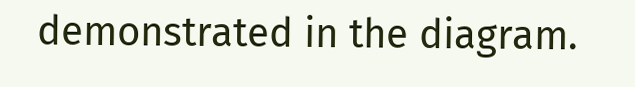demonstrated in the diagram.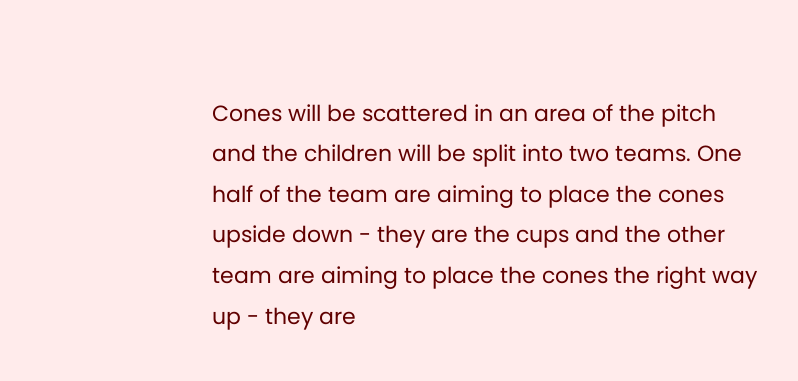Cones will be scattered in an area of the pitch and the children will be split into two teams. One half of the team are aiming to place the cones upside down - they are the cups and the other team are aiming to place the cones the right way up - they are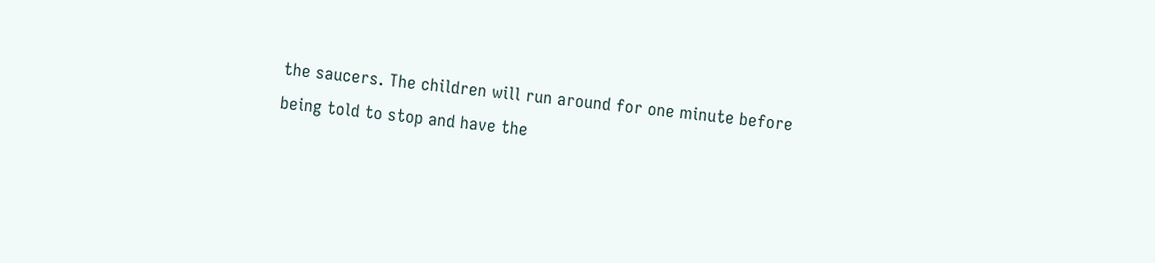the saucers. The children will run around for one minute before being told to stop and have the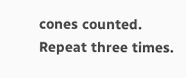cones counted. Repeat three times.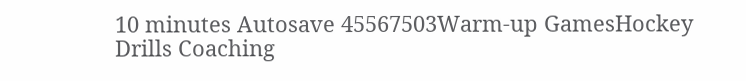10 minutes Autosave 45567503Warm-up GamesHockey Drills Coaching